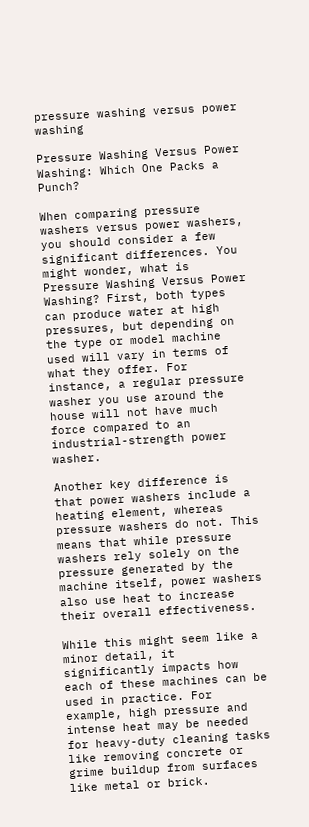pressure washing versus power washing

Pressure Washing Versus Power Washing: Which One Packs a Punch?

When comparing pressure washers versus power washers, you should consider a few significant differences. You might wonder, what is Pressure Washing Versus Power Washing? First, both types can produce water at high pressures, but depending on the type or model machine used will vary in terms of what they offer. For instance, a regular pressure washer you use around the house will not have much force compared to an industrial-strength power washer.

Another key difference is that power washers include a heating element, whereas pressure washers do not. This means that while pressure washers rely solely on the pressure generated by the machine itself, power washers also use heat to increase their overall effectiveness.

While this might seem like a minor detail, it significantly impacts how each of these machines can be used in practice. For example, high pressure and intense heat may be needed for heavy-duty cleaning tasks like removing concrete or grime buildup from surfaces like metal or brick.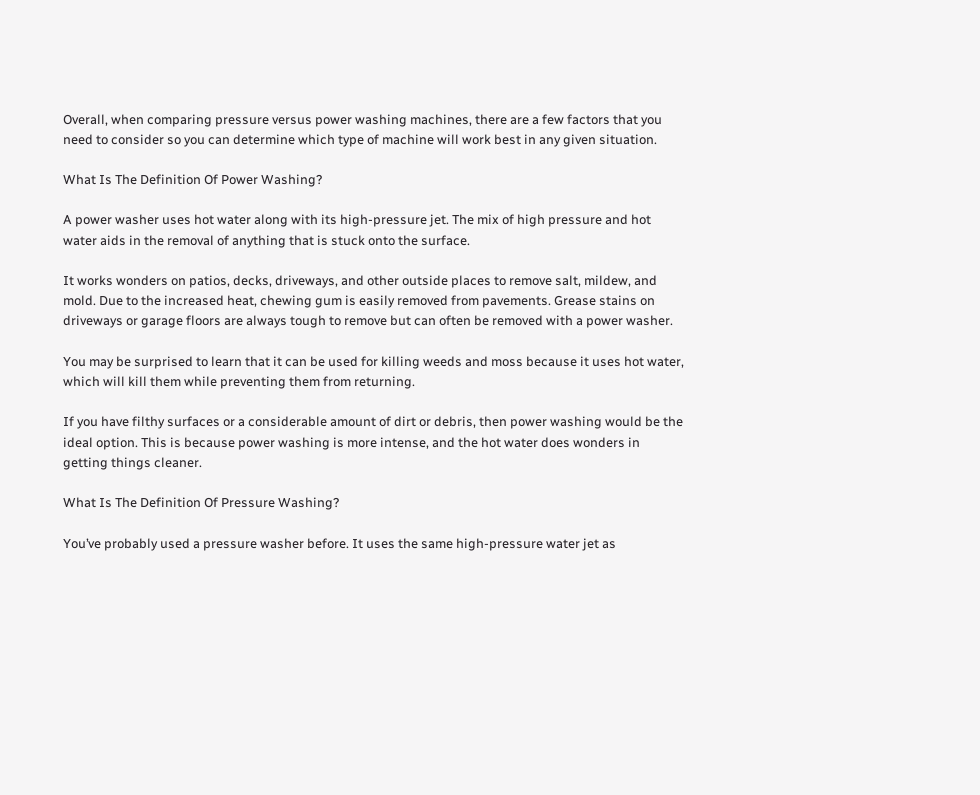Overall, when comparing pressure versus power washing machines, there are a few factors that you need to consider so you can determine which type of machine will work best in any given situation.

What Is The Definition Of Power Washing?

A power washer uses hot water along with its high-pressure jet. The mix of high pressure and hot water aids in the removal of anything that is stuck onto the surface.

It works wonders on patios, decks, driveways, and other outside places to remove salt, mildew, and mold. Due to the increased heat, chewing gum is easily removed from pavements. Grease stains on driveways or garage floors are always tough to remove but can often be removed with a power washer.

You may be surprised to learn that it can be used for killing weeds and moss because it uses hot water, which will kill them while preventing them from returning.

If you have filthy surfaces or a considerable amount of dirt or debris, then power washing would be the ideal option. This is because power washing is more intense, and the hot water does wonders in getting things cleaner.

What Is The Definition Of Pressure Washing?

You’ve probably used a pressure washer before. It uses the same high-pressure water jet as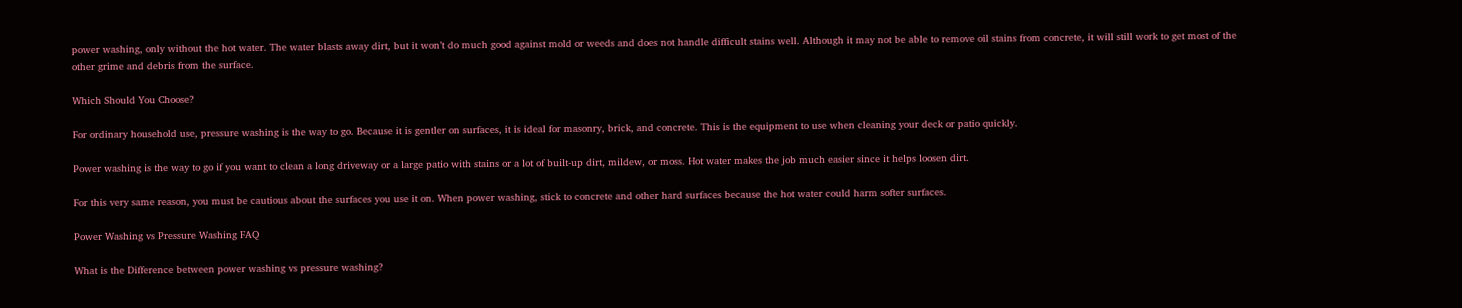power washing, only without the hot water. The water blasts away dirt, but it won’t do much good against mold or weeds and does not handle difficult stains well. Although it may not be able to remove oil stains from concrete, it will still work to get most of the other grime and debris from the surface.

Which Should You Choose?

For ordinary household use, pressure washing is the way to go. Because it is gentler on surfaces, it is ideal for masonry, brick, and concrete. This is the equipment to use when cleaning your deck or patio quickly.

Power washing is the way to go if you want to clean a long driveway or a large patio with stains or a lot of built-up dirt, mildew, or moss. Hot water makes the job much easier since it helps loosen dirt.

For this very same reason, you must be cautious about the surfaces you use it on. When power washing, stick to concrete and other hard surfaces because the hot water could harm softer surfaces.

Power Washing vs Pressure Washing FAQ

What is the Difference between power washing vs pressure washing?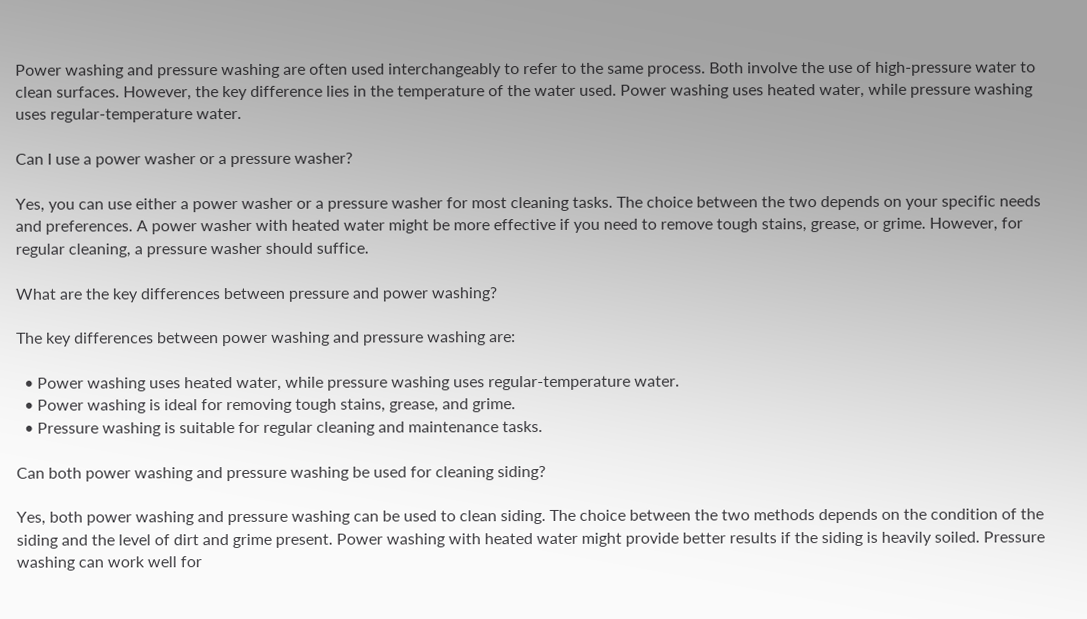Power washing and pressure washing are often used interchangeably to refer to the same process. Both involve the use of high-pressure water to clean surfaces. However, the key difference lies in the temperature of the water used. Power washing uses heated water, while pressure washing uses regular-temperature water.

Can I use a power washer or a pressure washer?

Yes, you can use either a power washer or a pressure washer for most cleaning tasks. The choice between the two depends on your specific needs and preferences. A power washer with heated water might be more effective if you need to remove tough stains, grease, or grime. However, for regular cleaning, a pressure washer should suffice.

What are the key differences between pressure and power washing?

The key differences between power washing and pressure washing are:

  • Power washing uses heated water, while pressure washing uses regular-temperature water.
  • Power washing is ideal for removing tough stains, grease, and grime.
  • Pressure washing is suitable for regular cleaning and maintenance tasks.

Can both power washing and pressure washing be used for cleaning siding?

Yes, both power washing and pressure washing can be used to clean siding. The choice between the two methods depends on the condition of the siding and the level of dirt and grime present. Power washing with heated water might provide better results if the siding is heavily soiled. Pressure washing can work well for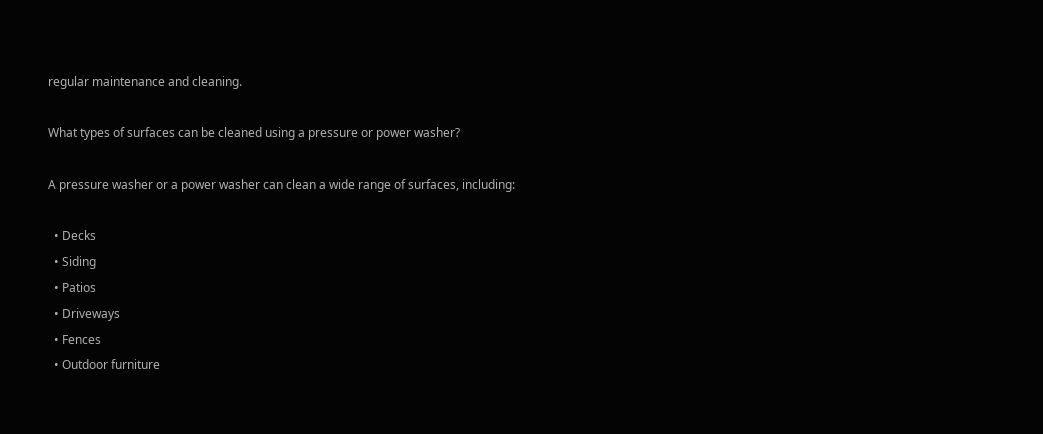regular maintenance and cleaning.

What types of surfaces can be cleaned using a pressure or power washer?

A pressure washer or a power washer can clean a wide range of surfaces, including:

  • Decks
  • Siding
  • Patios
  • Driveways
  • Fences
  • Outdoor furniture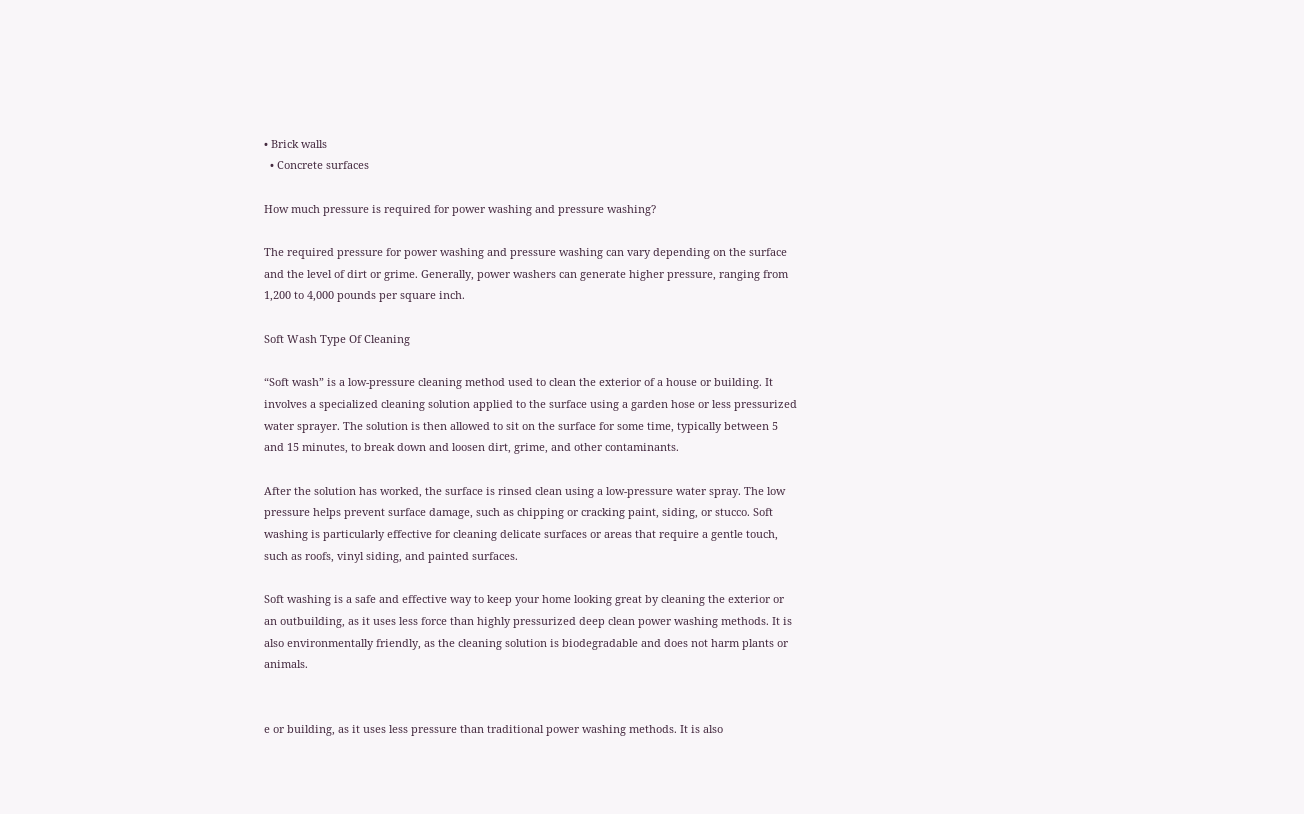• Brick walls
  • Concrete surfaces

How much pressure is required for power washing and pressure washing?

The required pressure for power washing and pressure washing can vary depending on the surface and the level of dirt or grime. Generally, power washers can generate higher pressure, ranging from 1,200 to 4,000 pounds per square inch.

Soft Wash Type Of Cleaning

“Soft wash” is a low-pressure cleaning method used to clean the exterior of a house or building. It involves a specialized cleaning solution applied to the surface using a garden hose or less pressurized water sprayer. The solution is then allowed to sit on the surface for some time, typically between 5 and 15 minutes, to break down and loosen dirt, grime, and other contaminants.

After the solution has worked, the surface is rinsed clean using a low-pressure water spray. The low pressure helps prevent surface damage, such as chipping or cracking paint, siding, or stucco. Soft washing is particularly effective for cleaning delicate surfaces or areas that require a gentle touch, such as roofs, vinyl siding, and painted surfaces.

Soft washing is a safe and effective way to keep your home looking great by cleaning the exterior or an outbuilding, as it uses less force than highly pressurized deep clean power washing methods. It is also environmentally friendly, as the cleaning solution is biodegradable and does not harm plants or animals.


e or building, as it uses less pressure than traditional power washing methods. It is also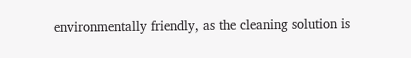environmentally friendly, as the cleaning solution is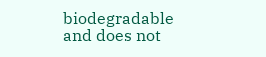biodegradable and does not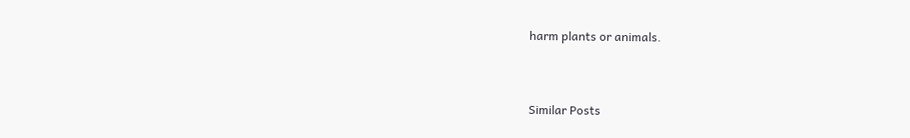harm plants or animals.


Similar Posts